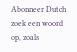Abonneer Dutch
zoek een woord op, zoals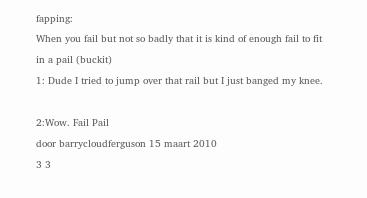fapping:
When you fail but not so badly that it is kind of enough fail to fit in a pail (buckit)
1: Dude I tried to jump over that rail but I just banged my knee.

2:Wow. Fail Pail
door barrycloudferguson 15 maart 2010
3 3